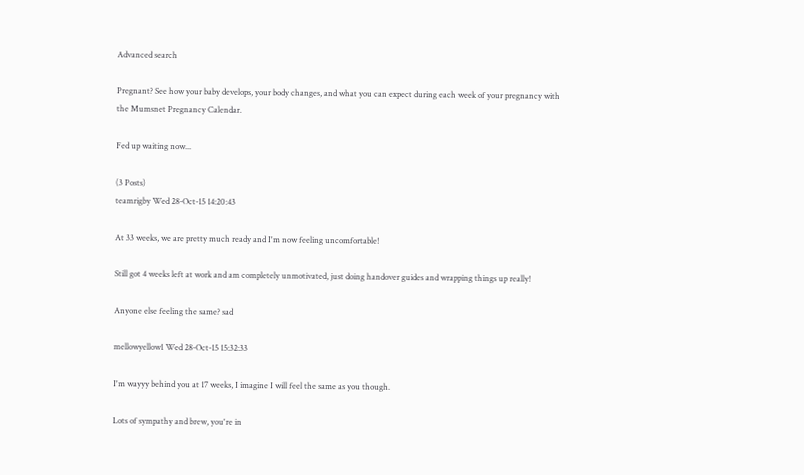Advanced search

Pregnant? See how your baby develops, your body changes, and what you can expect during each week of your pregnancy with the Mumsnet Pregnancy Calendar.

Fed up waiting now...

(3 Posts)
teamrigby Wed 28-Oct-15 14:20:43

At 33 weeks, we are pretty much ready and I'm now feeling uncomfortable!

Still got 4 weeks left at work and am completely unmotivated, just doing handover guides and wrapping things up really!

Anyone else feeling the same? sad

mellowyellow1 Wed 28-Oct-15 15:32:33

I'm wayyy behind you at 17 weeks, I imagine I will feel the same as you though.

Lots of sympathy and brew, you're in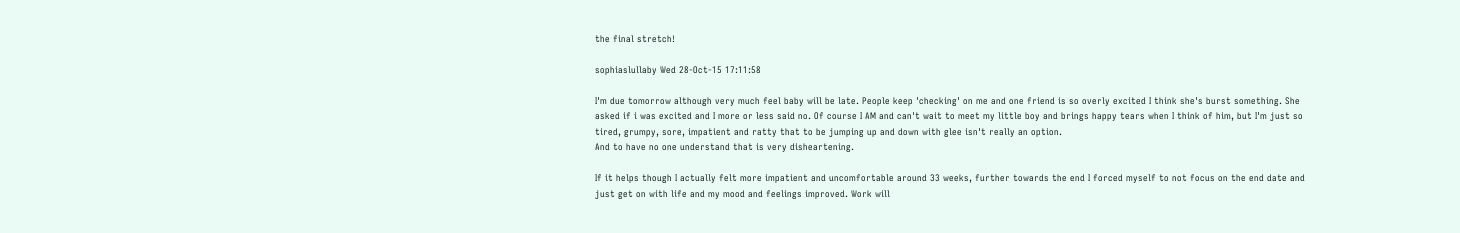the final stretch!

sophiaslullaby Wed 28-Oct-15 17:11:58

I'm due tomorrow although very much feel baby will be late. People keep 'checking' on me and one friend is so overly excited I think she's burst something. She asked if i was excited and I more or less said no. Of course I AM and can't wait to meet my little boy and brings happy tears when I think of him, but I'm just so tired, grumpy, sore, impatient and ratty that to be jumping up and down with glee isn't really an option.
And to have no one understand that is very disheartening.

If it helps though I actually felt more impatient and uncomfortable around 33 weeks, further towards the end I forced myself to not focus on the end date and just get on with life and my mood and feelings improved. Work will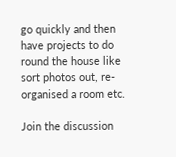go quickly and then have projects to do round the house like sort photos out, re-organised a room etc.

Join the discussion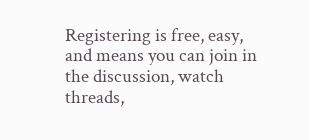Registering is free, easy, and means you can join in the discussion, watch threads,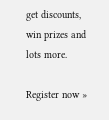get discounts, win prizes and lots more.

Register now »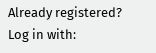Already registered? Log in with: